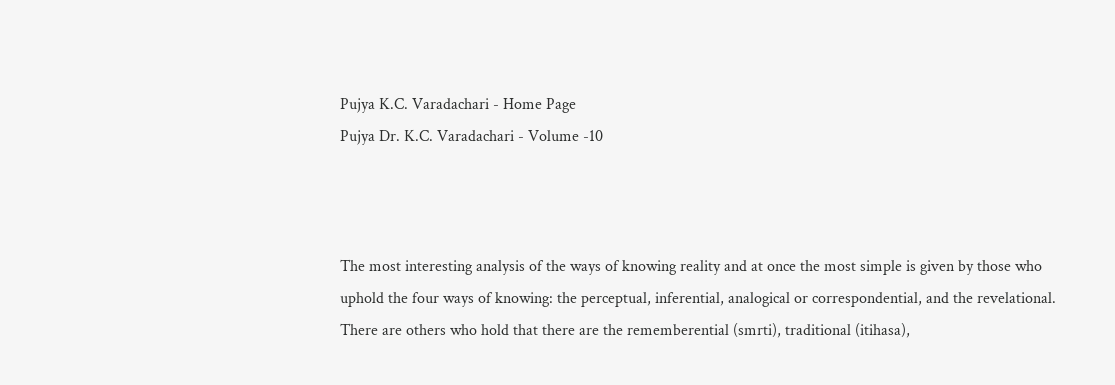Pujya K.C. Varadachari - Home Page
Pujya Dr. K.C. Varadachari - Volume -10



The most interesting analysis of the ways of knowing reality and at once the most simple is given by those who uphold the four ways of knowing: the perceptual, inferential, analogical or correspondential, and the revelational. There are others who hold that there are the rememberential (smrti), traditional (itihasa),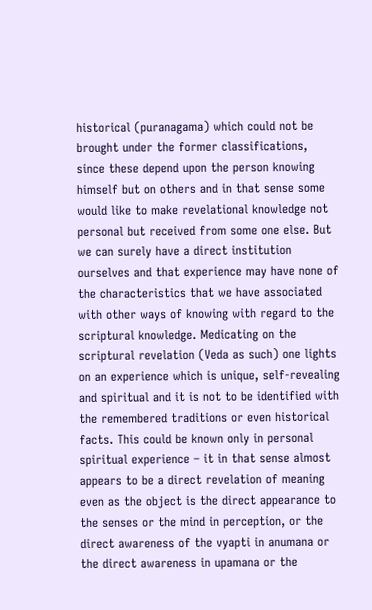historical (puranagama) which could not be brought under the former classifications, since these depend upon the person knowing himself but on others and in that sense some would like to make revelational knowledge not personal but received from some one else. But we can surely have a direct institution ourselves and that experience may have none of the characteristics that we have associated with other ways of knowing with regard to the scriptural knowledge. Medicating on the scriptural revelation (Veda as such) one lights on an experience which is unique, self-revealing and spiritual and it is not to be identified with the remembered traditions or even historical facts. This could be known only in personal spiritual experience – it in that sense almost appears to be a direct revelation of meaning even as the object is the direct appearance to the senses or the mind in perception, or the direct awareness of the vyapti in anumana or the direct awareness in upamana or the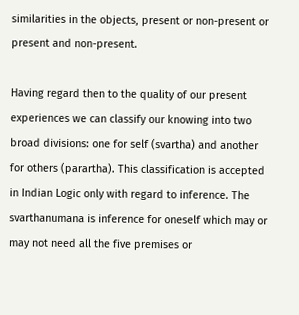similarities in the objects, present or non-present or present and non-present.

Having regard then to the quality of our present experiences we can classify our knowing into two broad divisions: one for self (svartha) and another for others (parartha). This classification is accepted in Indian Logic only with regard to inference. The svarthanumana is inference for oneself which may or may not need all the five premises or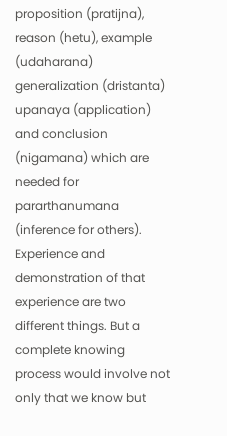proposition (pratijna), reason (hetu), example (udaharana) generalization (dristanta) upanaya (application) and conclusion (nigamana) which are needed for pararthanumana (inference for others). Experience and demonstration of that experience are two different things. But a complete knowing process would involve not only that we know but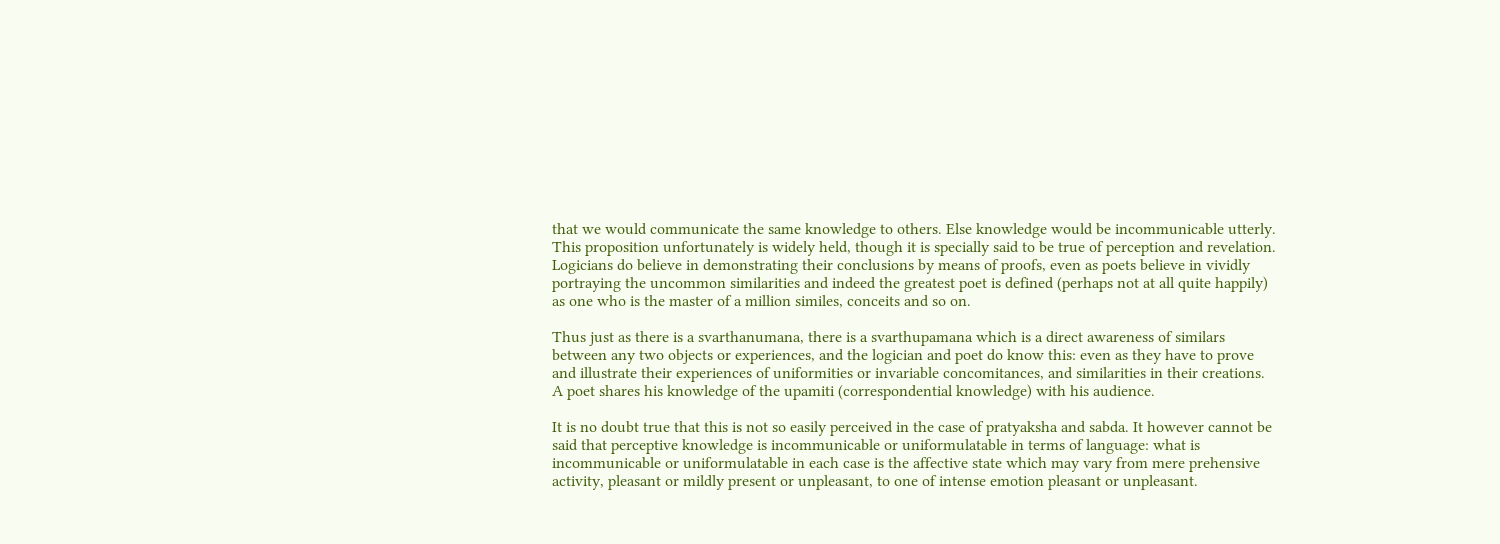that we would communicate the same knowledge to others. Else knowledge would be incommunicable utterly. This proposition unfortunately is widely held, though it is specially said to be true of perception and revelation. Logicians do believe in demonstrating their conclusions by means of proofs, even as poets believe in vividly portraying the uncommon similarities and indeed the greatest poet is defined (perhaps not at all quite happily) as one who is the master of a million similes, conceits and so on.

Thus just as there is a svarthanumana, there is a svarthupamana which is a direct awareness of similars between any two objects or experiences, and the logician and poet do know this: even as they have to prove and illustrate their experiences of uniformities or invariable concomitances, and similarities in their creations. A poet shares his knowledge of the upamiti (correspondential knowledge) with his audience.

It is no doubt true that this is not so easily perceived in the case of pratyaksha and sabda. It however cannot be said that perceptive knowledge is incommunicable or uniformulatable in terms of language: what is incommunicable or uniformulatable in each case is the affective state which may vary from mere prehensive activity, pleasant or mildly present or unpleasant, to one of intense emotion pleasant or unpleasant.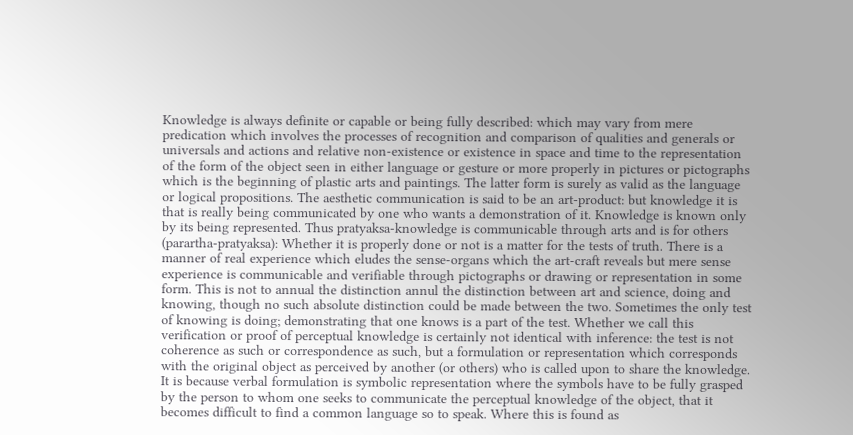Knowledge is always definite or capable or being fully described: which may vary from mere predication which involves the processes of recognition and comparison of qualities and generals or universals and actions and relative non-existence or existence in space and time to the representation of the form of the object seen in either language or gesture or more properly in pictures or pictographs which is the beginning of plastic arts and paintings. The latter form is surely as valid as the language or logical propositions. The aesthetic communication is said to be an art-product: but knowledge it is that is really being communicated by one who wants a demonstration of it. Knowledge is known only by its being represented. Thus pratyaksa-knowledge is communicable through arts and is for others (parartha-pratyaksa): Whether it is properly done or not is a matter for the tests of truth. There is a manner of real experience which eludes the sense-organs which the art-craft reveals but mere sense experience is communicable and verifiable through pictographs or drawing or representation in some form. This is not to annual the distinction annul the distinction between art and science, doing and knowing, though no such absolute distinction could be made between the two. Sometimes the only test of knowing is doing; demonstrating that one knows is a part of the test. Whether we call this verification or proof of perceptual knowledge is certainly not identical with inference: the test is not coherence as such or correspondence as such, but a formulation or representation which corresponds with the original object as perceived by another (or others) who is called upon to share the knowledge. It is because verbal formulation is symbolic representation where the symbols have to be fully grasped by the person to whom one seeks to communicate the perceptual knowledge of the object, that it becomes difficult to find a common language so to speak. Where this is found as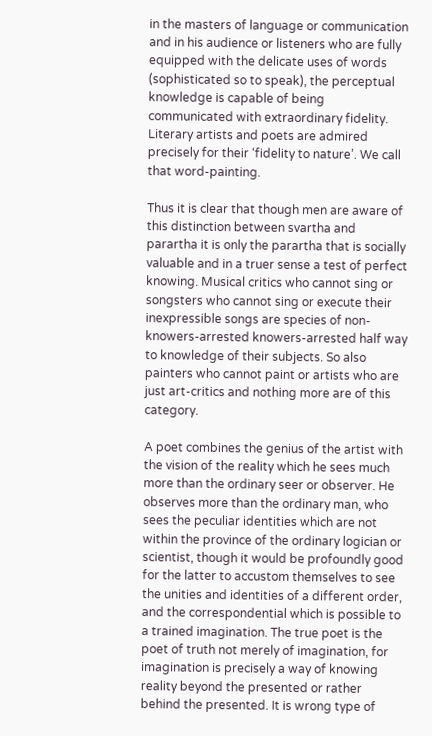in the masters of language or communication and in his audience or listeners who are fully equipped with the delicate uses of words (sophisticated so to speak), the perceptual knowledge is capable of being communicated with extraordinary fidelity. Literary artists and poets are admired precisely for their ‘fidelity to nature’. We call that word-painting.

Thus it is clear that though men are aware of this distinction between svartha and parartha it is only the parartha that is socially valuable and in a truer sense a test of perfect knowing. Musical critics who cannot sing or songsters who cannot sing or execute their inexpressible songs are species of non-knowers-arrested knowers-arrested half way to knowledge of their subjects. So also painters who cannot paint or artists who are just art-critics and nothing more are of this category.

A poet combines the genius of the artist with the vision of the reality which he sees much more than the ordinary seer or observer. He observes more than the ordinary man, who sees the peculiar identities which are not within the province of the ordinary logician or scientist, though it would be profoundly good for the latter to accustom themselves to see the unities and identities of a different order, and the correspondential which is possible to a trained imagination. The true poet is the poet of truth not merely of imagination, for imagination is precisely a way of knowing reality beyond the presented or rather behind the presented. It is wrong type of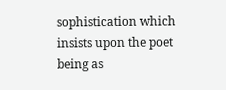sophistication which insists upon the poet being as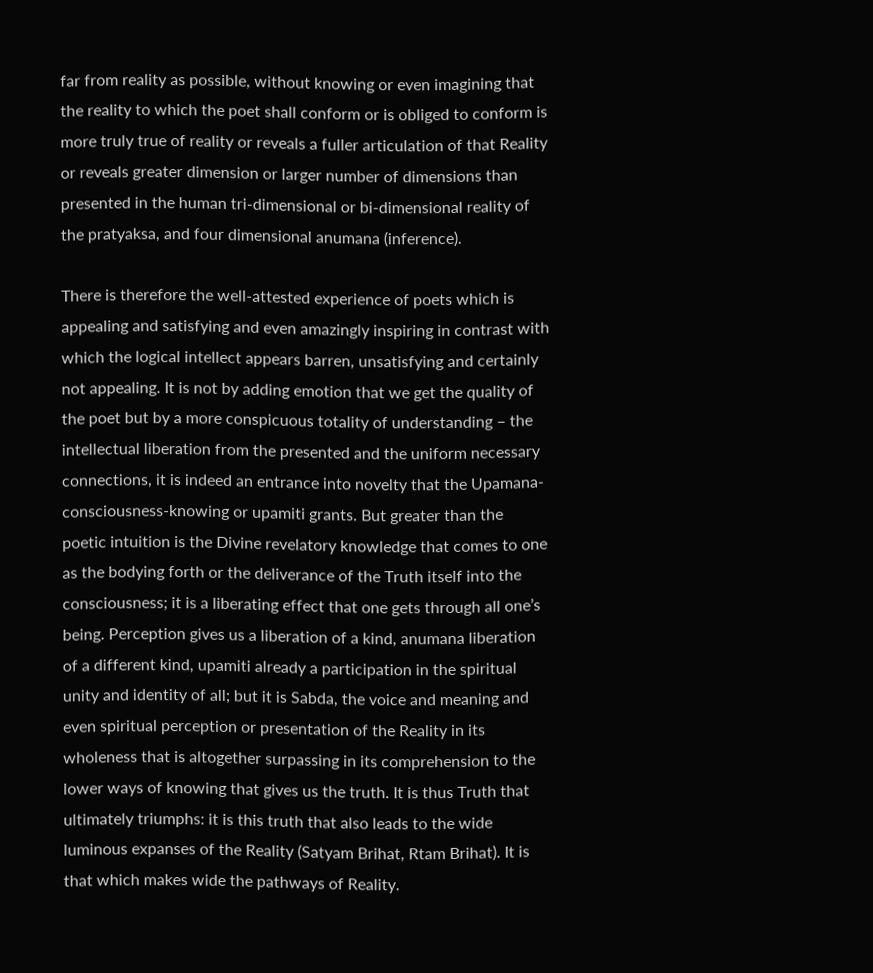far from reality as possible, without knowing or even imagining that the reality to which the poet shall conform or is obliged to conform is more truly true of reality or reveals a fuller articulation of that Reality or reveals greater dimension or larger number of dimensions than presented in the human tri-dimensional or bi-dimensional reality of the pratyaksa, and four dimensional anumana (inference).

There is therefore the well-attested experience of poets which is appealing and satisfying and even amazingly inspiring in contrast with which the logical intellect appears barren, unsatisfying and certainly not appealing. It is not by adding emotion that we get the quality of the poet but by a more conspicuous totality of understanding – the intellectual liberation from the presented and the uniform necessary connections, it is indeed an entrance into novelty that the Upamana-consciousness-knowing or upamiti grants. But greater than the poetic intuition is the Divine revelatory knowledge that comes to one as the bodying forth or the deliverance of the Truth itself into the consciousness; it is a liberating effect that one gets through all one’s being. Perception gives us a liberation of a kind, anumana liberation of a different kind, upamiti already a participation in the spiritual unity and identity of all; but it is Sabda, the voice and meaning and even spiritual perception or presentation of the Reality in its wholeness that is altogether surpassing in its comprehension to the lower ways of knowing that gives us the truth. It is thus Truth that ultimately triumphs: it is this truth that also leads to the wide luminous expanses of the Reality (Satyam Brihat, Rtam Brihat). It is that which makes wide the pathways of Reality.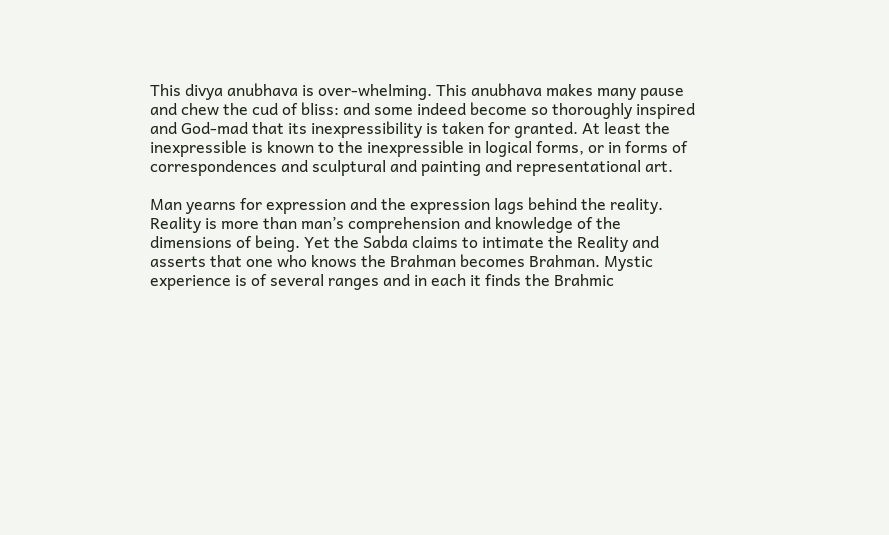This divya anubhava is over-whelming. This anubhava makes many pause and chew the cud of bliss: and some indeed become so thoroughly inspired and God-mad that its inexpressibility is taken for granted. At least the inexpressible is known to the inexpressible in logical forms, or in forms of correspondences and sculptural and painting and representational art.

Man yearns for expression and the expression lags behind the reality. Reality is more than man’s comprehension and knowledge of the dimensions of being. Yet the Sabda claims to intimate the Reality and asserts that one who knows the Brahman becomes Brahman. Mystic experience is of several ranges and in each it finds the Brahmic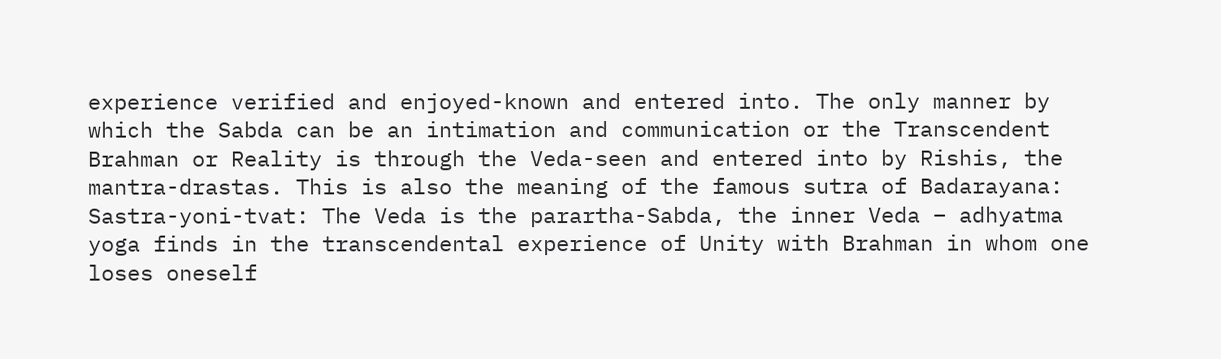experience verified and enjoyed-known and entered into. The only manner by which the Sabda can be an intimation and communication or the Transcendent Brahman or Reality is through the Veda-seen and entered into by Rishis, the mantra-drastas. This is also the meaning of the famous sutra of Badarayana: Sastra-yoni-tvat: The Veda is the parartha-Sabda, the inner Veda – adhyatma yoga finds in the transcendental experience of Unity with Brahman in whom one loses oneself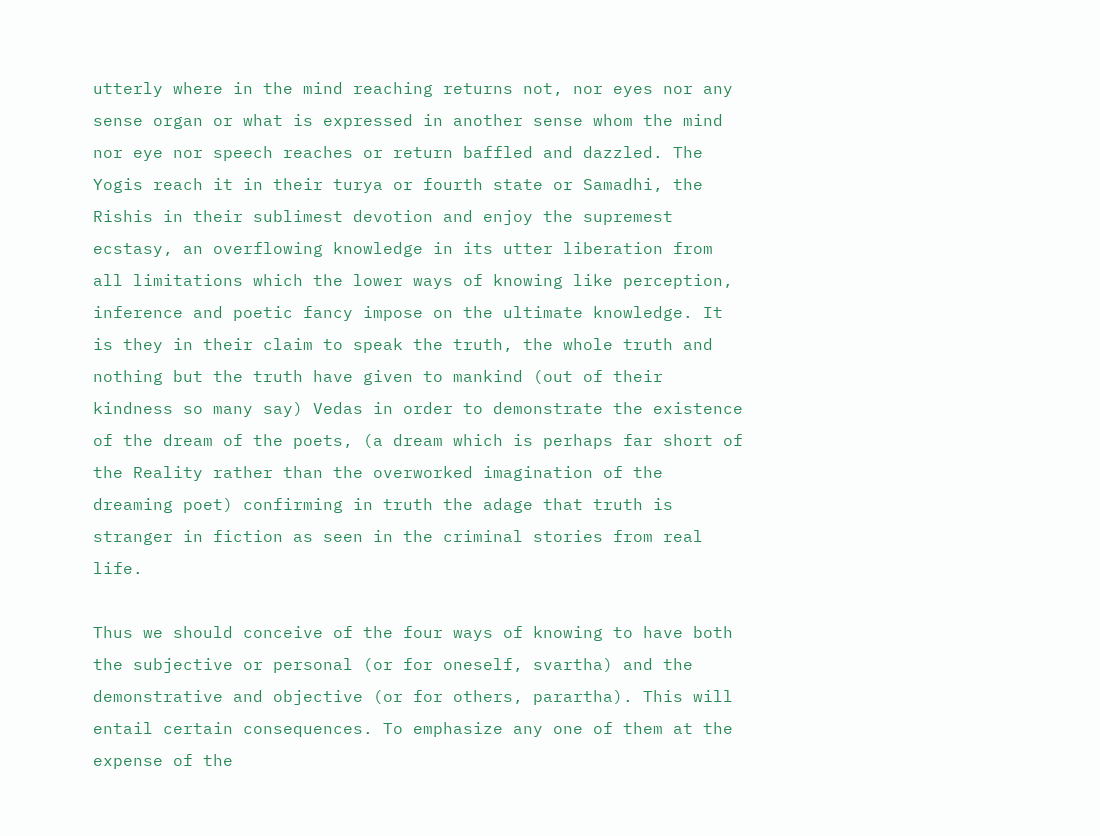utterly where in the mind reaching returns not, nor eyes nor any sense organ or what is expressed in another sense whom the mind nor eye nor speech reaches or return baffled and dazzled. The Yogis reach it in their turya or fourth state or Samadhi, the Rishis in their sublimest devotion and enjoy the supremest ecstasy, an overflowing knowledge in its utter liberation from all limitations which the lower ways of knowing like perception, inference and poetic fancy impose on the ultimate knowledge. It is they in their claim to speak the truth, the whole truth and nothing but the truth have given to mankind (out of their kindness so many say) Vedas in order to demonstrate the existence of the dream of the poets, (a dream which is perhaps far short of the Reality rather than the overworked imagination of the dreaming poet) confirming in truth the adage that truth is stranger in fiction as seen in the criminal stories from real life.

Thus we should conceive of the four ways of knowing to have both the subjective or personal (or for oneself, svartha) and the demonstrative and objective (or for others, parartha). This will entail certain consequences. To emphasize any one of them at the expense of the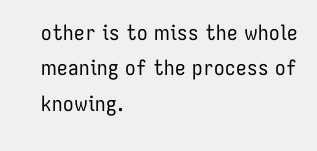other is to miss the whole meaning of the process of knowing.